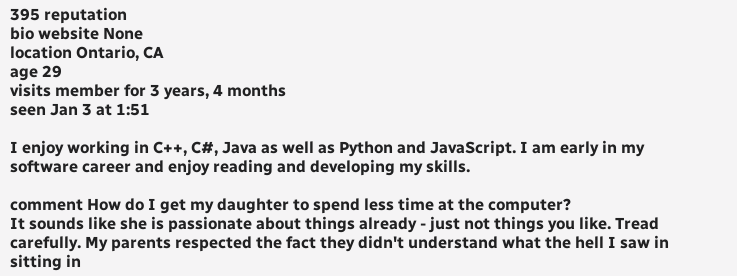395 reputation
bio website None
location Ontario, CA
age 29
visits member for 3 years, 4 months
seen Jan 3 at 1:51

I enjoy working in C++, C#, Java as well as Python and JavaScript. I am early in my software career and enjoy reading and developing my skills.

comment How do I get my daughter to spend less time at the computer?
It sounds like she is passionate about things already - just not things you like. Tread carefully. My parents respected the fact they didn't understand what the hell I saw in sitting in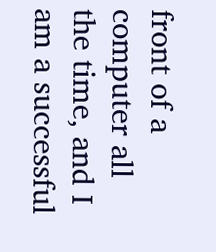front of a computer all the time, and I am a successful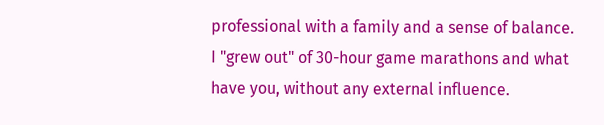professional with a family and a sense of balance. I "grew out" of 30-hour game marathons and what have you, without any external influence.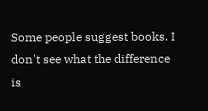Some people suggest books. I don't see what the difference is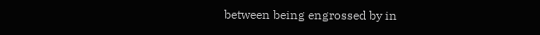between being engrossed by in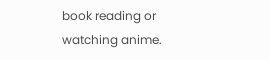book reading or watching anime.